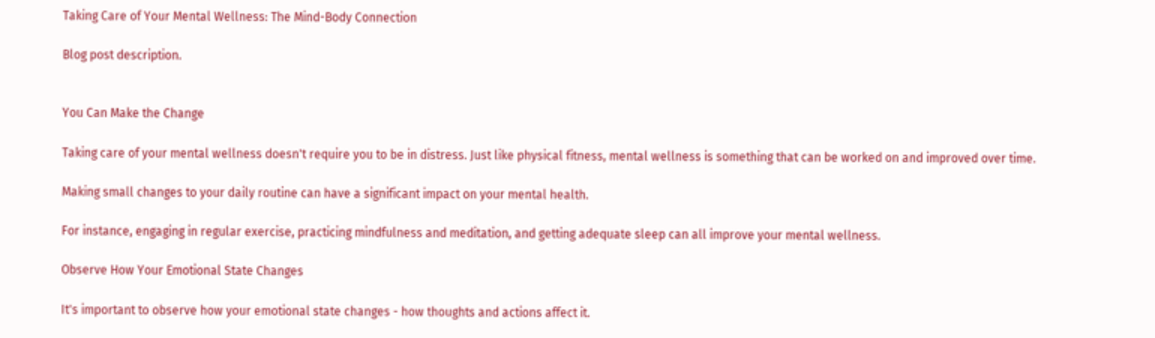Taking Care of Your Mental Wellness: The Mind-Body Connection

Blog post description.


You Can Make the Change

Taking care of your mental wellness doesn't require you to be in distress. Just like physical fitness, mental wellness is something that can be worked on and improved over time.

Making small changes to your daily routine can have a significant impact on your mental health.

For instance, engaging in regular exercise, practicing mindfulness and meditation, and getting adequate sleep can all improve your mental wellness.

Observe How Your Emotional State Changes

It's important to observe how your emotional state changes - how thoughts and actions affect it.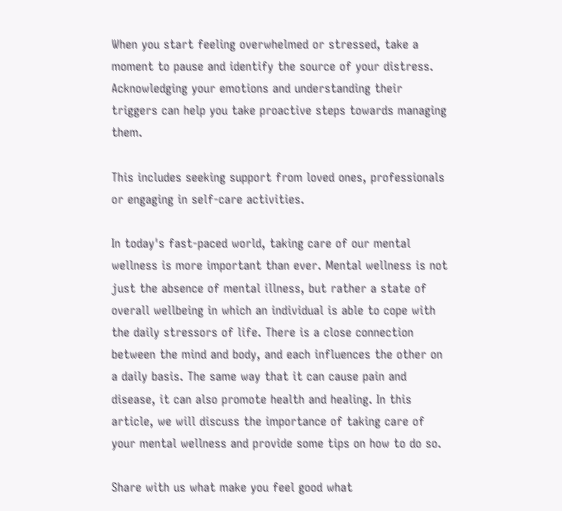When you start feeling overwhelmed or stressed, take a moment to pause and identify the source of your distress. Acknowledging your emotions and understanding their triggers can help you take proactive steps towards managing them.

This includes seeking support from loved ones, professionals or engaging in self-care activities.

In today's fast-paced world, taking care of our mental wellness is more important than ever. Mental wellness is not just the absence of mental illness, but rather a state of overall wellbeing in which an individual is able to cope with the daily stressors of life. There is a close connection between the mind and body, and each influences the other on a daily basis. The same way that it can cause pain and disease, it can also promote health and healing. In this article, we will discuss the importance of taking care of your mental wellness and provide some tips on how to do so.

Share with us what make you feel good what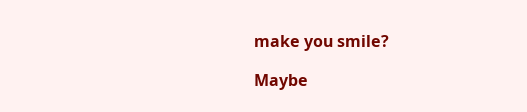make you smile?

Maybe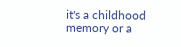it's a childhood memory or a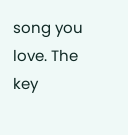song you love. The key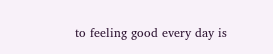to feeling good every day is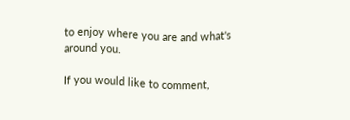to enjoy where you are and what's around you.

If you would like to comment,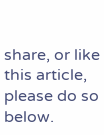share, or like this article, please do so below.